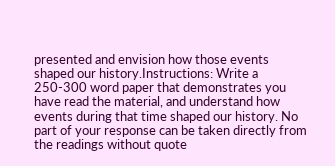presented and envision how those events shaped our history.Instructions: Write a 250-300 word paper that demonstrates you have read the material, and understand how events during that time shaped our history. No part of your response can be taken directly from the readings without quote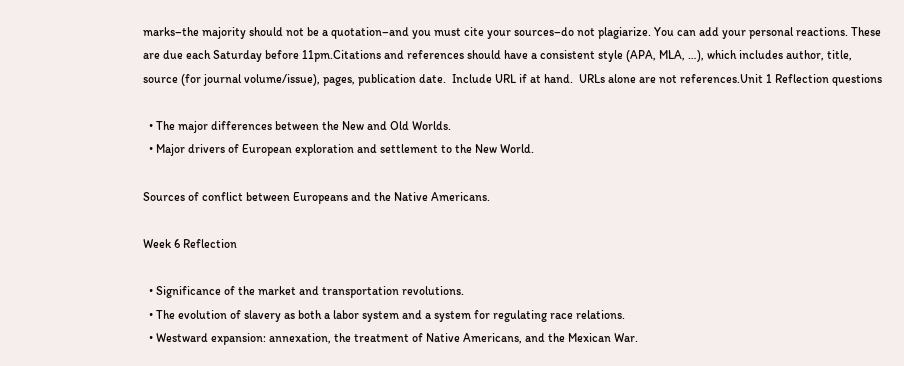marks–the majority should not be a quotation–and you must cite your sources–do not plagiarize. You can add your personal reactions. These are due each Saturday before 11pm.Citations and references should have a consistent style (APA, MLA, …), which includes author, title, source (for journal volume/issue), pages, publication date.  Include URL if at hand.  URLs alone are not references.Unit 1 Reflection questions

  • The major differences between the New and Old Worlds.
  • Major drivers of European exploration and settlement to the New World.

Sources of conflict between Europeans and the Native Americans.

Week 6 Reflection

  • Significance of the market and transportation revolutions.
  • The evolution of slavery as both a labor system and a system for regulating race relations.
  • Westward expansion: annexation, the treatment of Native Americans, and the Mexican War.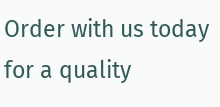Order with us today for a quality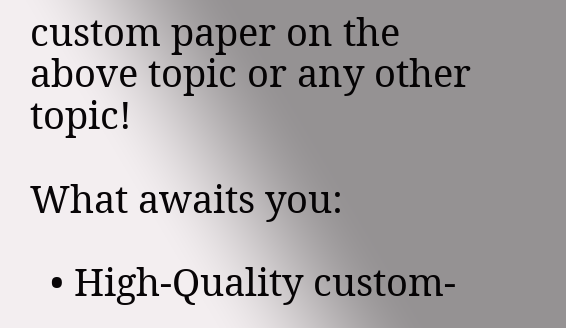custom paper on the above topic or any other topic!

What awaits you:

  • High-Quality custom-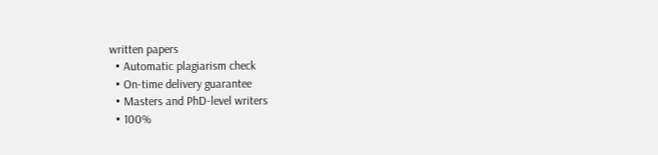written papers
  • Automatic plagiarism check
  • On-time delivery guarantee
  • Masters and PhD-level writers
  • 100%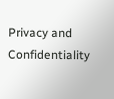Privacy and Confidentiality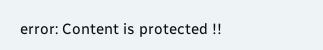error: Content is protected !!